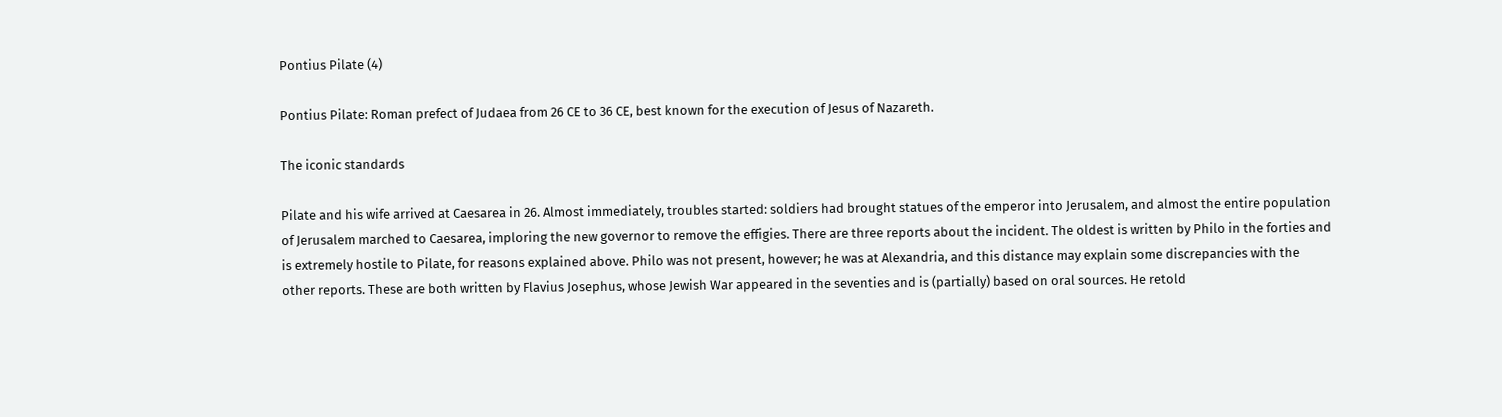Pontius Pilate (4)

Pontius Pilate: Roman prefect of Judaea from 26 CE to 36 CE, best known for the execution of Jesus of Nazareth.

The iconic standards

Pilate and his wife arrived at Caesarea in 26. Almost immediately, troubles started: soldiers had brought statues of the emperor into Jerusalem, and almost the entire population of Jerusalem marched to Caesarea, imploring the new governor to remove the effigies. There are three reports about the incident. The oldest is written by Philo in the forties and is extremely hostile to Pilate, for reasons explained above. Philo was not present, however; he was at Alexandria, and this distance may explain some discrepancies with the other reports. These are both written by Flavius Josephus, whose Jewish War appeared in the seventies and is (partially) based on oral sources. He retold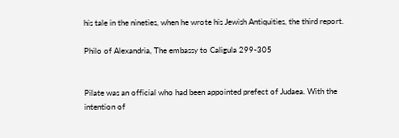his tale in the nineties, when he wrote his Jewish Antiquities, the third report.

Philo of Alexandria, The embassy to Caligula 299-305


Pilate was an official who had been appointed prefect of Judaea. With the intention of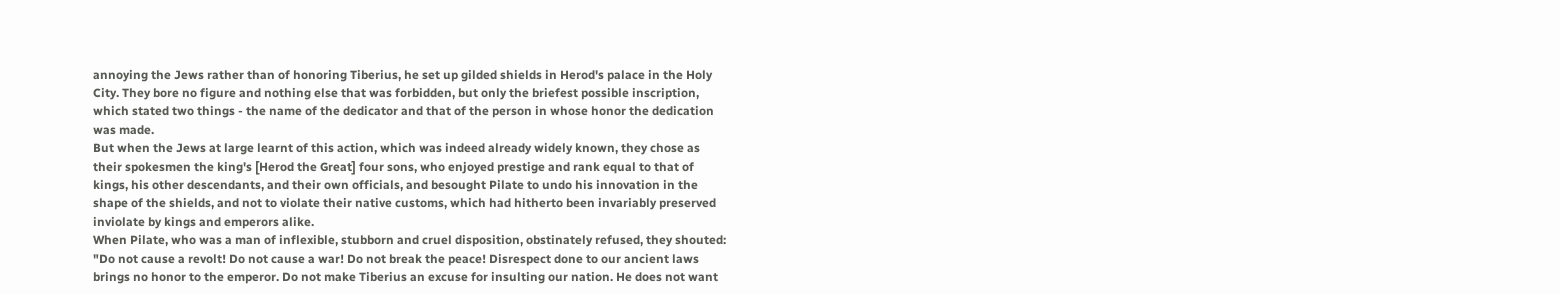annoying the Jews rather than of honoring Tiberius, he set up gilded shields in Herod's palace in the Holy City. They bore no figure and nothing else that was forbidden, but only the briefest possible inscription, which stated two things - the name of the dedicator and that of the person in whose honor the dedication was made.
But when the Jews at large learnt of this action, which was indeed already widely known, they chose as their spokesmen the king's [Herod the Great] four sons, who enjoyed prestige and rank equal to that of kings, his other descendants, and their own officials, and besought Pilate to undo his innovation in the shape of the shields, and not to violate their native customs, which had hitherto been invariably preserved inviolate by kings and emperors alike.
When Pilate, who was a man of inflexible, stubborn and cruel disposition, obstinately refused, they shouted: "Do not cause a revolt! Do not cause a war! Do not break the peace! Disrespect done to our ancient laws brings no honor to the emperor. Do not make Tiberius an excuse for insulting our nation. He does not want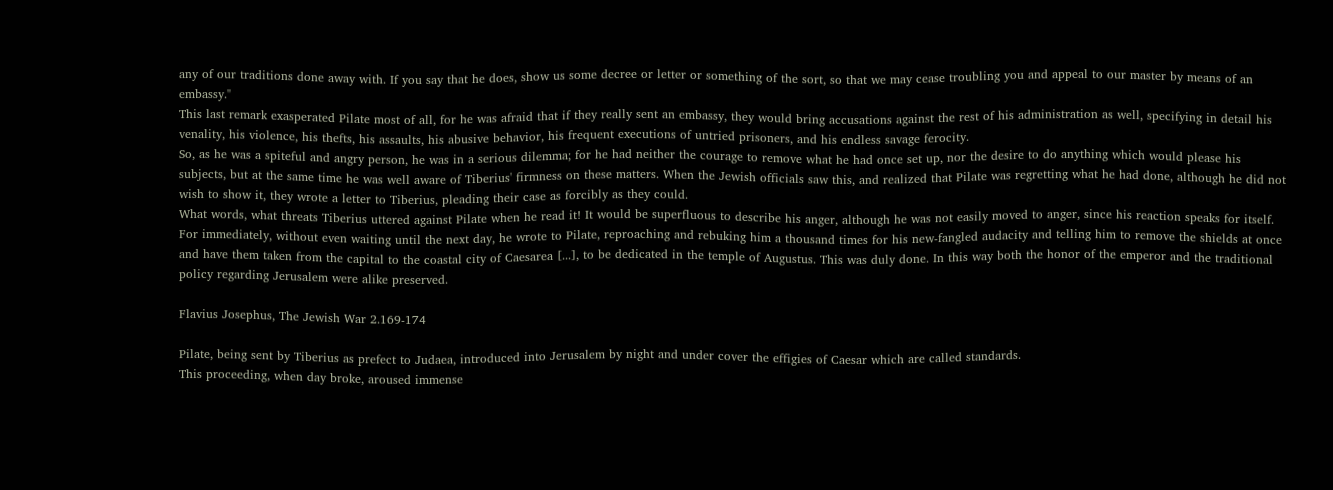any of our traditions done away with. If you say that he does, show us some decree or letter or something of the sort, so that we may cease troubling you and appeal to our master by means of an embassy."
This last remark exasperated Pilate most of all, for he was afraid that if they really sent an embassy, they would bring accusations against the rest of his administration as well, specifying in detail his venality, his violence, his thefts, his assaults, his abusive behavior, his frequent executions of untried prisoners, and his endless savage ferocity.
So, as he was a spiteful and angry person, he was in a serious dilemma; for he had neither the courage to remove what he had once set up, nor the desire to do anything which would please his subjects, but at the same time he was well aware of Tiberius' firmness on these matters. When the Jewish officials saw this, and realized that Pilate was regretting what he had done, although he did not wish to show it, they wrote a letter to Tiberius, pleading their case as forcibly as they could.
What words, what threats Tiberius uttered against Pilate when he read it! It would be superfluous to describe his anger, although he was not easily moved to anger, since his reaction speaks for itself.
For immediately, without even waiting until the next day, he wrote to Pilate, reproaching and rebuking him a thousand times for his new-fangled audacity and telling him to remove the shields at once and have them taken from the capital to the coastal city of Caesarea [...], to be dedicated in the temple of Augustus. This was duly done. In this way both the honor of the emperor and the traditional policy regarding Jerusalem were alike preserved.

Flavius Josephus, The Jewish War 2.169-174

Pilate, being sent by Tiberius as prefect to Judaea, introduced into Jerusalem by night and under cover the effigies of Caesar which are called standards.
This proceeding, when day broke, aroused immense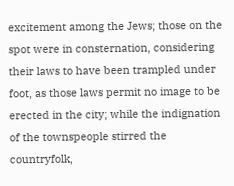excitement among the Jews; those on the spot were in consternation, considering their laws to have been trampled under foot, as those laws permit no image to be erected in the city; while the indignation of the townspeople stirred the countryfolk,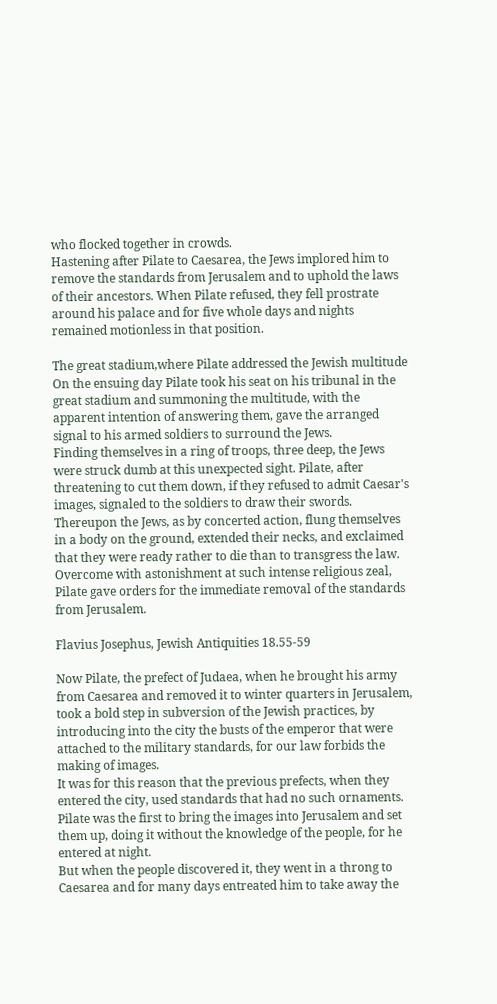who flocked together in crowds.
Hastening after Pilate to Caesarea, the Jews implored him to remove the standards from Jerusalem and to uphold the laws of their ancestors. When Pilate refused, they fell prostrate around his palace and for five whole days and nights remained motionless in that position.

The great stadium,where Pilate addressed the Jewish multitude
On the ensuing day Pilate took his seat on his tribunal in the great stadium and summoning the multitude, with the apparent intention of answering them, gave the arranged signal to his armed soldiers to surround the Jews.
Finding themselves in a ring of troops, three deep, the Jews were struck dumb at this unexpected sight. Pilate, after threatening to cut them down, if they refused to admit Caesar's images, signaled to the soldiers to draw their swords.
Thereupon the Jews, as by concerted action, flung themselves in a body on the ground, extended their necks, and exclaimed that they were ready rather to die than to transgress the law. Overcome with astonishment at such intense religious zeal, Pilate gave orders for the immediate removal of the standards from Jerusalem.

Flavius Josephus, Jewish Antiquities 18.55-59

Now Pilate, the prefect of Judaea, when he brought his army from Caesarea and removed it to winter quarters in Jerusalem, took a bold step in subversion of the Jewish practices, by introducing into the city the busts of the emperor that were attached to the military standards, for our law forbids the making of images.
It was for this reason that the previous prefects, when they entered the city, used standards that had no such ornaments. Pilate was the first to bring the images into Jerusalem and set them up, doing it without the knowledge of the people, for he entered at night.
But when the people discovered it, they went in a throng to Caesarea and for many days entreated him to take away the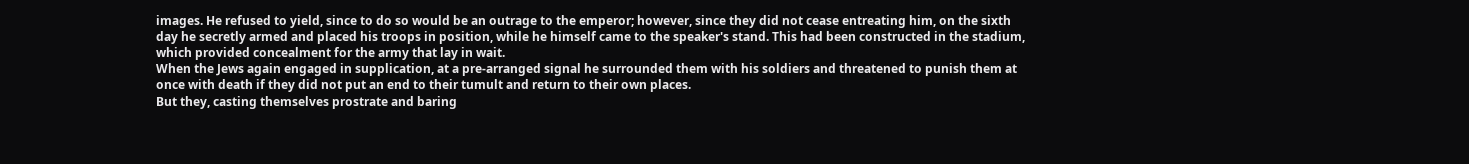images. He refused to yield, since to do so would be an outrage to the emperor; however, since they did not cease entreating him, on the sixth day he secretly armed and placed his troops in position, while he himself came to the speaker's stand. This had been constructed in the stadium, which provided concealment for the army that lay in wait.
When the Jews again engaged in supplication, at a pre-arranged signal he surrounded them with his soldiers and threatened to punish them at once with death if they did not put an end to their tumult and return to their own places.
But they, casting themselves prostrate and baring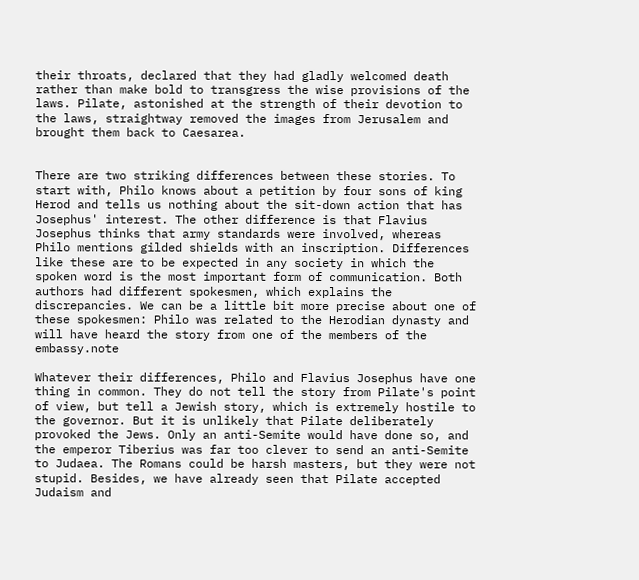their throats, declared that they had gladly welcomed death rather than make bold to transgress the wise provisions of the laws. Pilate, astonished at the strength of their devotion to the laws, straightway removed the images from Jerusalem and brought them back to Caesarea.


There are two striking differences between these stories. To start with, Philo knows about a petition by four sons of king Herod and tells us nothing about the sit-down action that has Josephus' interest. The other difference is that Flavius Josephus thinks that army standards were involved, whereas Philo mentions gilded shields with an inscription. Differences like these are to be expected in any society in which the spoken word is the most important form of communication. Both authors had different spokesmen, which explains the discrepancies. We can be a little bit more precise about one of these spokesmen: Philo was related to the Herodian dynasty and will have heard the story from one of the members of the embassy.note

Whatever their differences, Philo and Flavius Josephus have one thing in common. They do not tell the story from Pilate's point of view, but tell a Jewish story, which is extremely hostile to the governor. But it is unlikely that Pilate deliberately provoked the Jews. Only an anti-Semite would have done so, and the emperor Tiberius was far too clever to send an anti-Semite to Judaea. The Romans could be harsh masters, but they were not stupid. Besides, we have already seen that Pilate accepted Judaism and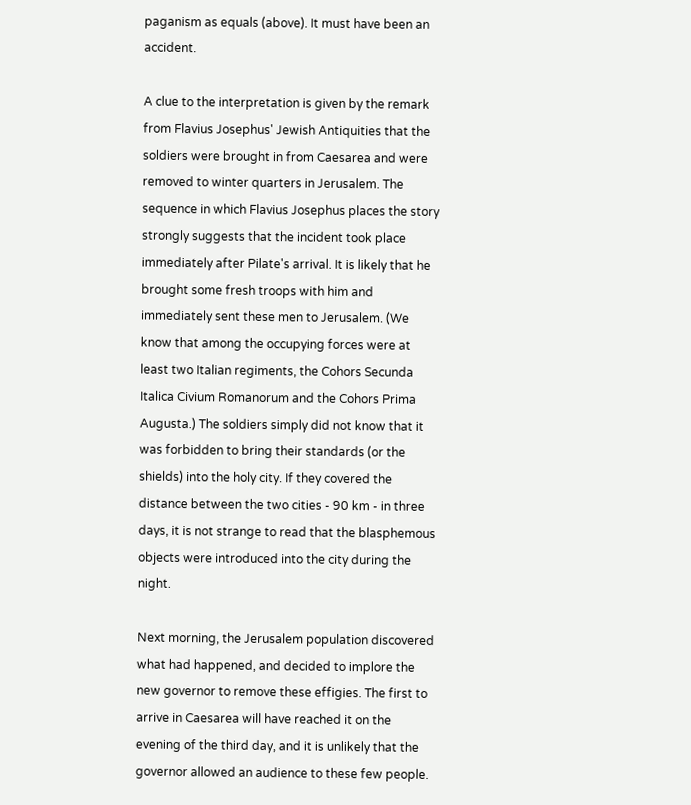paganism as equals (above). It must have been an accident.

A clue to the interpretation is given by the remark from Flavius Josephus' Jewish Antiquities that the soldiers were brought in from Caesarea and were removed to winter quarters in Jerusalem. The sequence in which Flavius Josephus places the story strongly suggests that the incident took place immediately after Pilate's arrival. It is likely that he brought some fresh troops with him and immediately sent these men to Jerusalem. (We know that among the occupying forces were at least two Italian regiments, the Cohors Secunda Italica Civium Romanorum and the Cohors Prima Augusta.) The soldiers simply did not know that it was forbidden to bring their standards (or the shields) into the holy city. If they covered the distance between the two cities - 90 km - in three days, it is not strange to read that the blasphemous objects were introduced into the city during the night.

Next morning, the Jerusalem population discovered what had happened, and decided to implore the new governor to remove these effigies. The first to arrive in Caesarea will have reached it on the evening of the third day, and it is unlikely that the governor allowed an audience to these few people.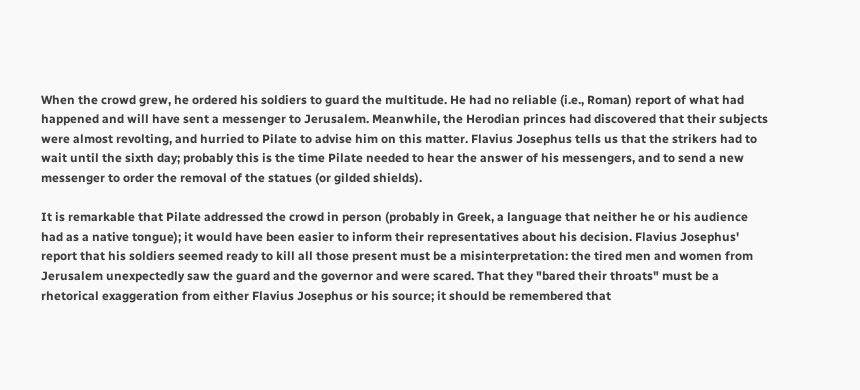When the crowd grew, he ordered his soldiers to guard the multitude. He had no reliable (i.e., Roman) report of what had happened and will have sent a messenger to Jerusalem. Meanwhile, the Herodian princes had discovered that their subjects were almost revolting, and hurried to Pilate to advise him on this matter. Flavius Josephus tells us that the strikers had to wait until the sixth day; probably this is the time Pilate needed to hear the answer of his messengers, and to send a new messenger to order the removal of the statues (or gilded shields).

It is remarkable that Pilate addressed the crowd in person (probably in Greek, a language that neither he or his audience had as a native tongue); it would have been easier to inform their representatives about his decision. Flavius Josephus' report that his soldiers seemed ready to kill all those present must be a misinterpretation: the tired men and women from Jerusalem unexpectedly saw the guard and the governor and were scared. That they "bared their throats" must be a rhetorical exaggeration from either Flavius Josephus or his source; it should be remembered that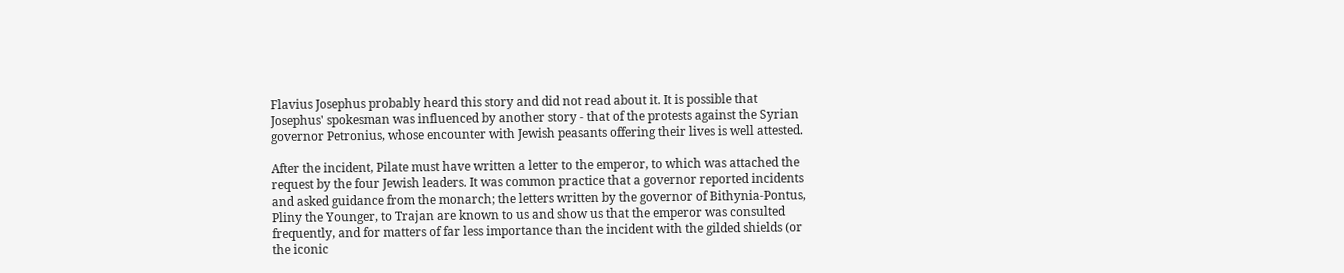Flavius Josephus probably heard this story and did not read about it. It is possible that Josephus' spokesman was influenced by another story - that of the protests against the Syrian governor Petronius, whose encounter with Jewish peasants offering their lives is well attested.

After the incident, Pilate must have written a letter to the emperor, to which was attached the request by the four Jewish leaders. It was common practice that a governor reported incidents and asked guidance from the monarch; the letters written by the governor of Bithynia-Pontus, Pliny the Younger, to Trajan are known to us and show us that the emperor was consulted frequently, and for matters of far less importance than the incident with the gilded shields (or the iconic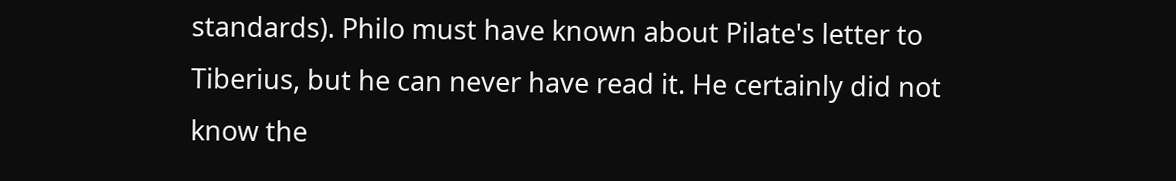standards). Philo must have known about Pilate's letter to Tiberius, but he can never have read it. He certainly did not know the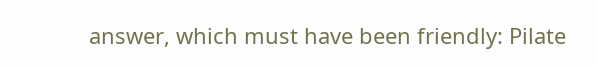answer, which must have been friendly: Pilate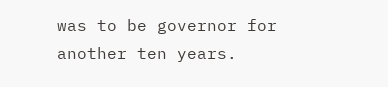was to be governor for another ten years.